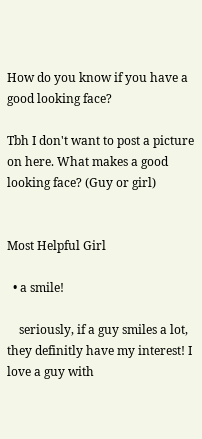How do you know if you have a good looking face?

Tbh I don't want to post a picture on here. What makes a good looking face? (Guy or girl)


Most Helpful Girl

  • a smile!

    seriously, if a guy smiles a lot, they definitly have my interest! I love a guy with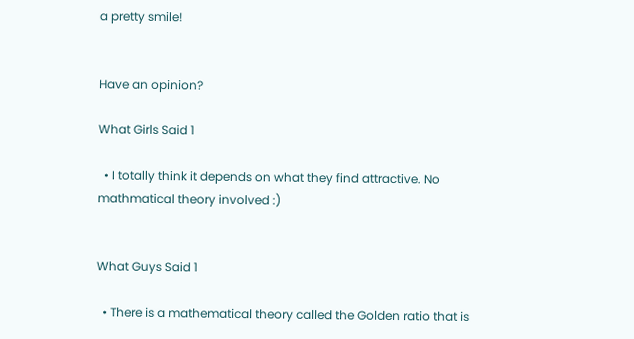a pretty smile!


Have an opinion?

What Girls Said 1

  • I totally think it depends on what they find attractive. No mathmatical theory involved :)


What Guys Said 1

  • There is a mathematical theory called the Golden ratio that is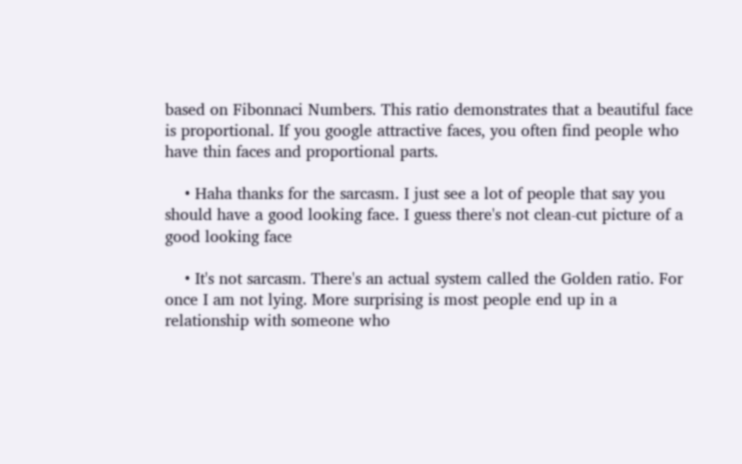based on Fibonnaci Numbers. This ratio demonstrates that a beautiful face is proportional. If you google attractive faces, you often find people who have thin faces and proportional parts.

    • Haha thanks for the sarcasm. I just see a lot of people that say you should have a good looking face. I guess there's not clean-cut picture of a good looking face

    • It's not sarcasm. There's an actual system called the Golden ratio. For once I am not lying. More surprising is most people end up in a relationship with someone who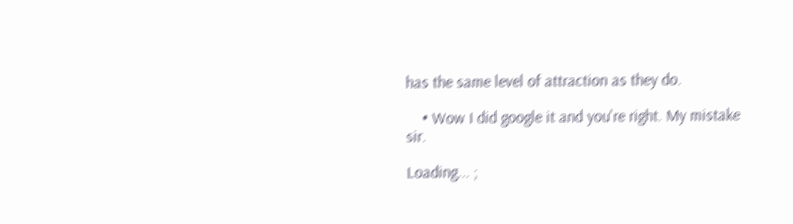has the same level of attraction as they do.

    • Wow I did google it and you're right. My mistake sir.

Loading... ;